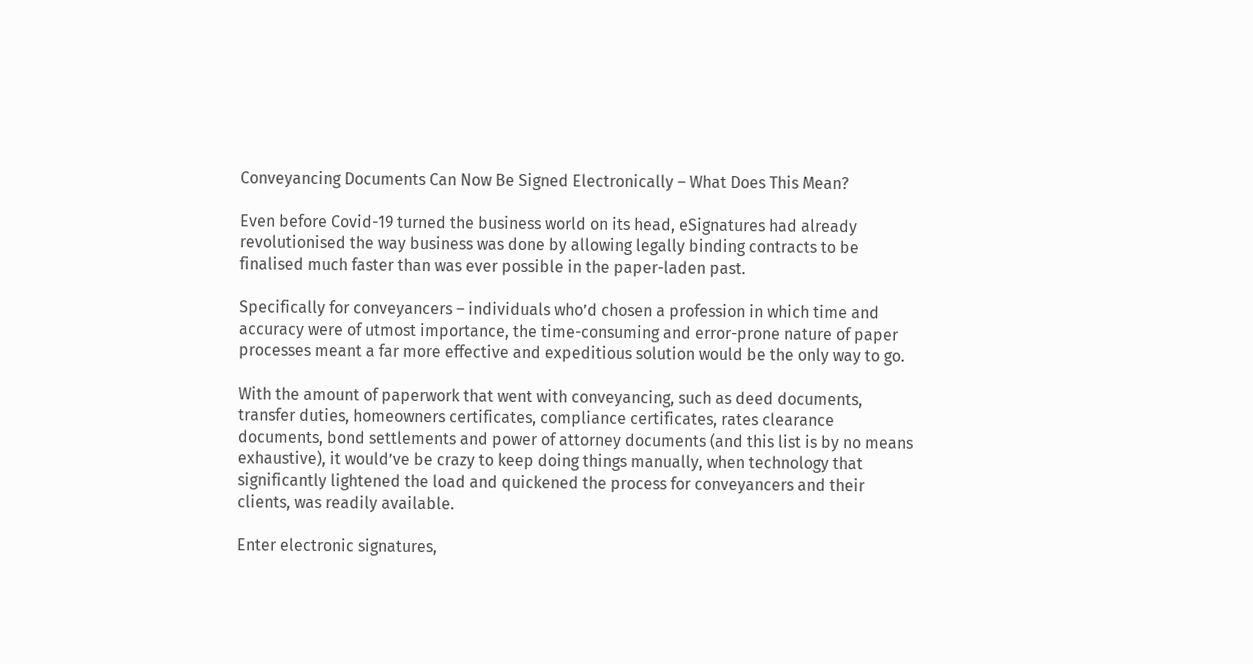Conveyancing Documents Can Now Be Signed Electronically – What Does This Mean?

Even before Covid-19 turned the business world on its head, eSignatures had already revolutionised the way business was done by allowing legally binding contracts to be finalised much faster than was ever possible in the paper-laden past.

Specifically for conveyancers – individuals who’d chosen a profession in which time and accuracy were of utmost importance, the time-consuming and error-prone nature of paper processes meant a far more effective and expeditious solution would be the only way to go.

With the amount of paperwork that went with conveyancing, such as deed documents, transfer duties, homeowners certificates, compliance certificates, rates clearance documents, bond settlements and power of attorney documents (and this list is by no means exhaustive), it would’ve be crazy to keep doing things manually, when technology that significantly lightened the load and quickened the process for conveyancers and their clients, was readily available.

Enter electronic signatures,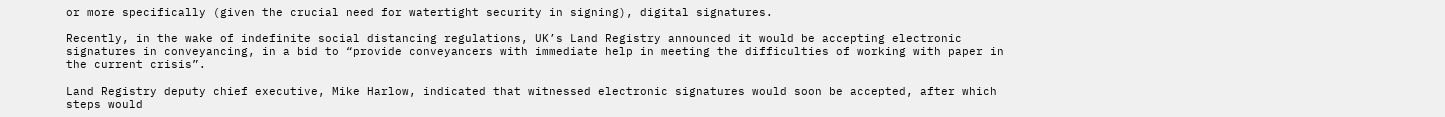or more specifically (given the crucial need for watertight security in signing), digital signatures.

Recently, in the wake of indefinite social distancing regulations, UK’s Land Registry announced it would be accepting electronic signatures in conveyancing, in a bid to “provide conveyancers with immediate help in meeting the difficulties of working with paper in the current crisis”.

Land Registry deputy chief executive, Mike Harlow, indicated that witnessed electronic signatures would soon be accepted, after which steps would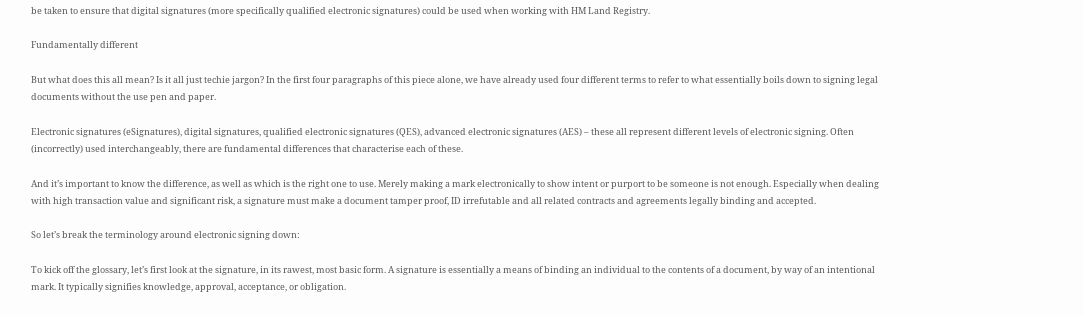be taken to ensure that digital signatures (more specifically qualified electronic signatures) could be used when working with HM Land Registry.

Fundamentally different

But what does this all mean? Is it all just techie jargon? In the first four paragraphs of this piece alone, we have already used four different terms to refer to what essentially boils down to signing legal documents without the use pen and paper.

Electronic signatures (eSignatures), digital signatures, qualified electronic signatures (QES), advanced electronic signatures (AES) – these all represent different levels of electronic signing. Often (incorrectly) used interchangeably, there are fundamental differences that characterise each of these.

And it’s important to know the difference, as well as which is the right one to use. Merely making a mark electronically to show intent or purport to be someone is not enough. Especially when dealing with high transaction value and significant risk, a signature must make a document tamper proof, ID irrefutable and all related contracts and agreements legally binding and accepted.

So let’s break the terminology around electronic signing down:

To kick off the glossary, let’s first look at the signature, in its rawest, most basic form. A signature is essentially a means of binding an individual to the contents of a document, by way of an intentional mark. It typically signifies knowledge, approval, acceptance, or obligation.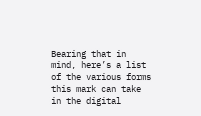Bearing that in mind, here’s a list of the various forms this mark can take in the digital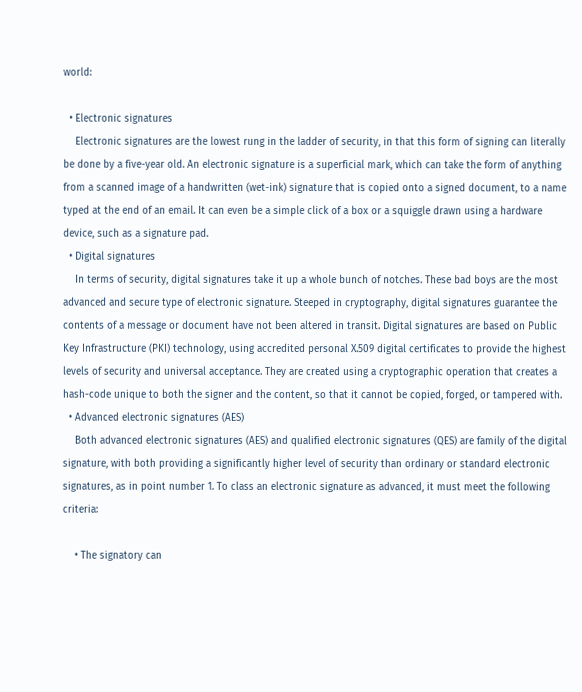world:

  • Electronic signatures
    Electronic signatures are the lowest rung in the ladder of security, in that this form of signing can literally be done by a five-year old. An electronic signature is a superficial mark, which can take the form of anything from a scanned image of a handwritten (wet-ink) signature that is copied onto a signed document, to a name typed at the end of an email. It can even be a simple click of a box or a squiggle drawn using a hardware device, such as a signature pad.
  • Digital signatures
    In terms of security, digital signatures take it up a whole bunch of notches. These bad boys are the most advanced and secure type of electronic signature. Steeped in cryptography, digital signatures guarantee the contents of a message or document have not been altered in transit. Digital signatures are based on Public Key Infrastructure (PKI) technology, using accredited personal X.509 digital certificates to provide the highest levels of security and universal acceptance. They are created using a cryptographic operation that creates a hash-code unique to both the signer and the content, so that it cannot be copied, forged, or tampered with.
  • Advanced electronic signatures (AES)
    Both advanced electronic signatures (AES) and qualified electronic signatures (QES) are family of the digital signature, with both providing a significantly higher level of security than ordinary or standard electronic signatures, as in point number 1. To class an electronic signature as advanced, it must meet the following criteria:

    • The signatory can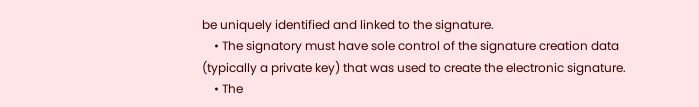be uniquely identified and linked to the signature.
    • The signatory must have sole control of the signature creation data (typically a private key) that was used to create the electronic signature.
    • The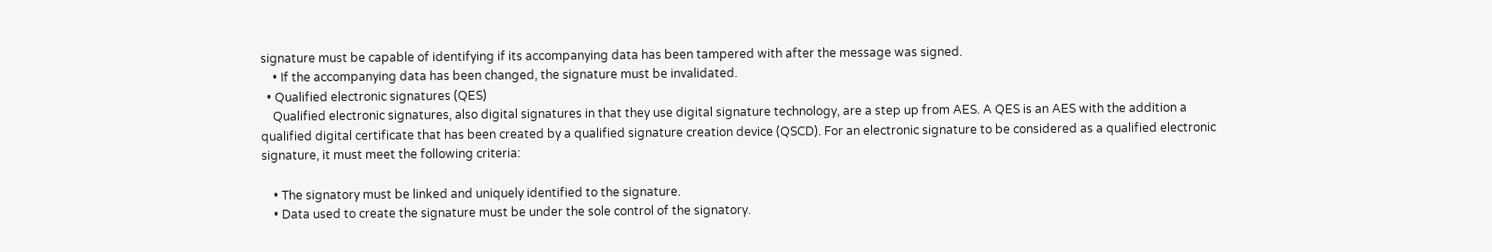signature must be capable of identifying if its accompanying data has been tampered with after the message was signed.
    • If the accompanying data has been changed, the signature must be invalidated.
  • Qualified electronic signatures (QES)
    Qualified electronic signatures, also digital signatures in that they use digital signature technology, are a step up from AES. A QES is an AES with the addition a qualified digital certificate that has been created by a qualified signature creation device (QSCD). For an electronic signature to be considered as a qualified electronic signature, it must meet the following criteria:

    • The signatory must be linked and uniquely identified to the signature.
    • Data used to create the signature must be under the sole control of the signatory.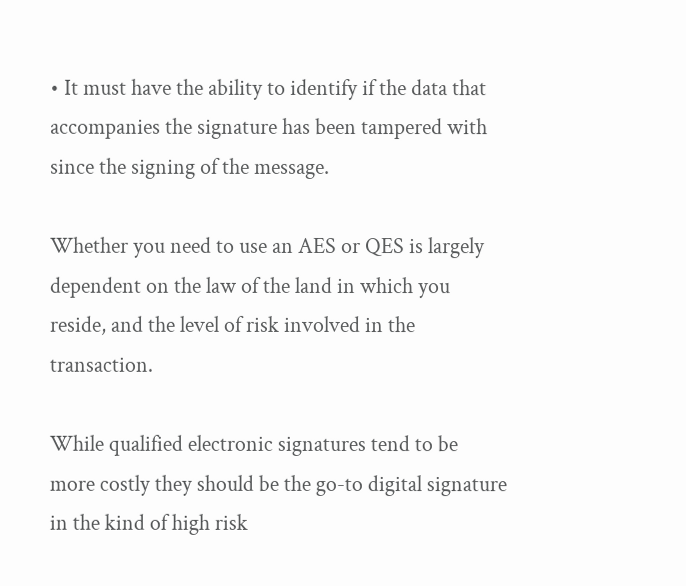• It must have the ability to identify if the data that accompanies the signature has been tampered with since the signing of the message.

Whether you need to use an AES or QES is largely dependent on the law of the land in which you reside, and the level of risk involved in the transaction.

While qualified electronic signatures tend to be more costly they should be the go-to digital signature in the kind of high risk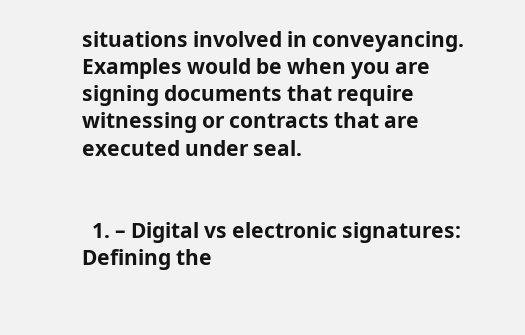situations involved in conveyancing. Examples would be when you are signing documents that require witnessing or contracts that are executed under seal.


  1. – Digital vs electronic signatures: Defining the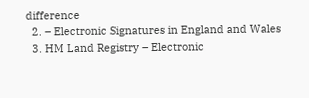difference
  2. – Electronic Signatures in England and Wales
  3. HM Land Registry – Electronic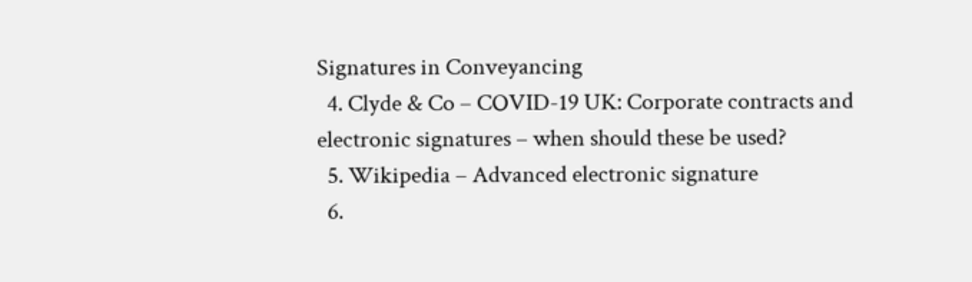Signatures in Conveyancing
  4. Clyde & Co – COVID-19 UK: Corporate contracts and electronic signatures – when should these be used?
  5. Wikipedia – Advanced electronic signature
  6.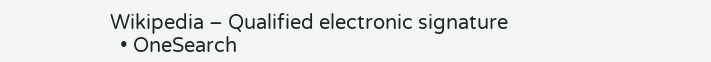Wikipedia – Qualified electronic signature
  • OneSearch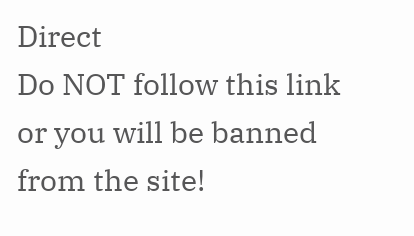Direct
Do NOT follow this link or you will be banned from the site!